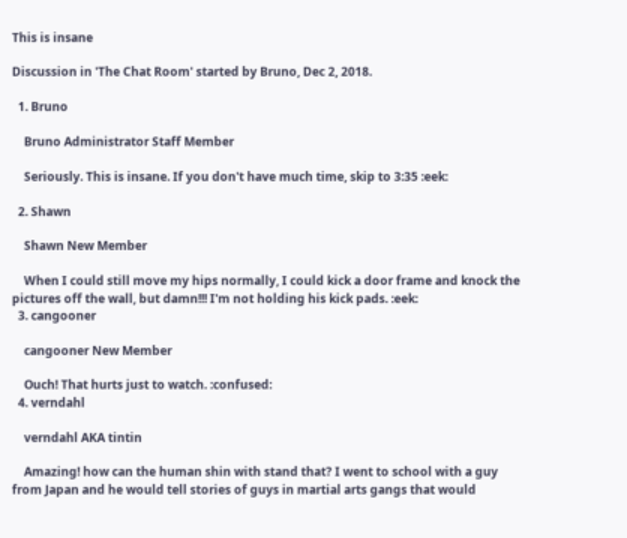This is insane

Discussion in 'The Chat Room' started by Bruno, Dec 2, 2018.

  1. Bruno

    Bruno Administrator Staff Member

    Seriously. This is insane. If you don't have much time, skip to 3:35 :eek:

  2. Shawn

    Shawn New Member

    When I could still move my hips normally, I could kick a door frame and knock the pictures off the wall, but damn!!! I'm not holding his kick pads. :eek:
  3. cangooner

    cangooner New Member

    Ouch! That hurts just to watch. :confused:
  4. verndahl

    verndahl AKA tintin

    Amazing! how can the human shin with stand that? I went to school with a guy from Japan and he would tell stories of guys in martial arts gangs that would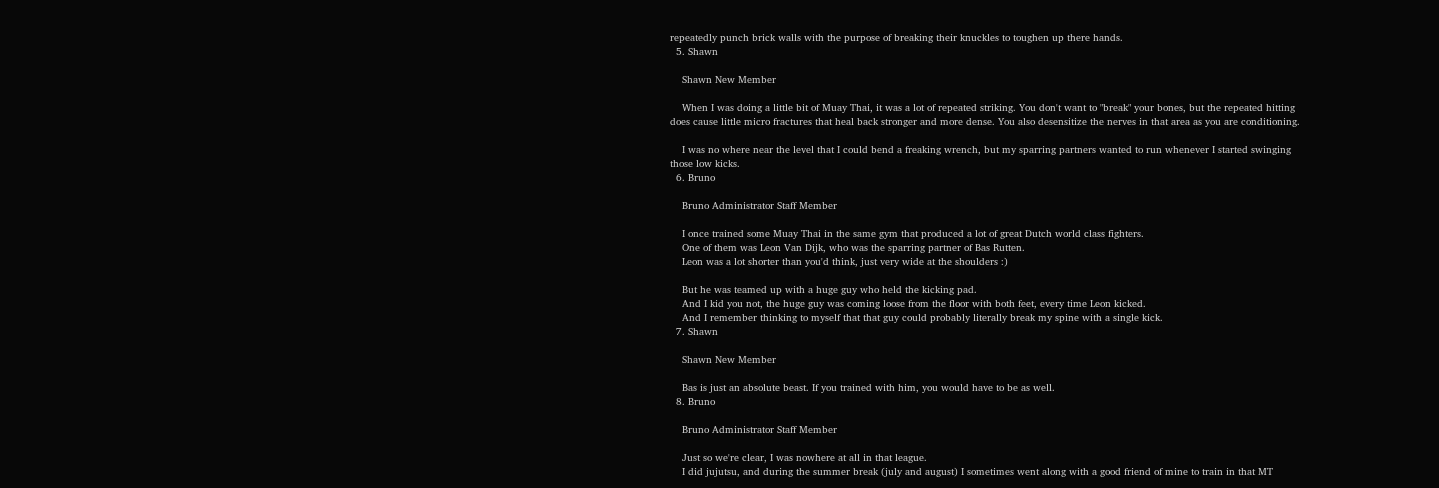repeatedly punch brick walls with the purpose of breaking their knuckles to toughen up there hands.
  5. Shawn

    Shawn New Member

    When I was doing a little bit of Muay Thai, it was a lot of repeated striking. You don't want to "break" your bones, but the repeated hitting does cause little micro fractures that heal back stronger and more dense. You also desensitize the nerves in that area as you are conditioning.

    I was no where near the level that I could bend a freaking wrench, but my sparring partners wanted to run whenever I started swinging those low kicks.
  6. Bruno

    Bruno Administrator Staff Member

    I once trained some Muay Thai in the same gym that produced a lot of great Dutch world class fighters.
    One of them was Leon Van Dijk, who was the sparring partner of Bas Rutten.
    Leon was a lot shorter than you'd think, just very wide at the shoulders :)

    But he was teamed up with a huge guy who held the kicking pad.
    And I kid you not, the huge guy was coming loose from the floor with both feet, every time Leon kicked.
    And I remember thinking to myself that that guy could probably literally break my spine with a single kick.
  7. Shawn

    Shawn New Member

    Bas is just an absolute beast. If you trained with him, you would have to be as well.
  8. Bruno

    Bruno Administrator Staff Member

    Just so we're clear, I was nowhere at all in that league.
    I did jujutsu, and during the summer break (july and august) I sometimes went along with a good friend of mine to train in that MT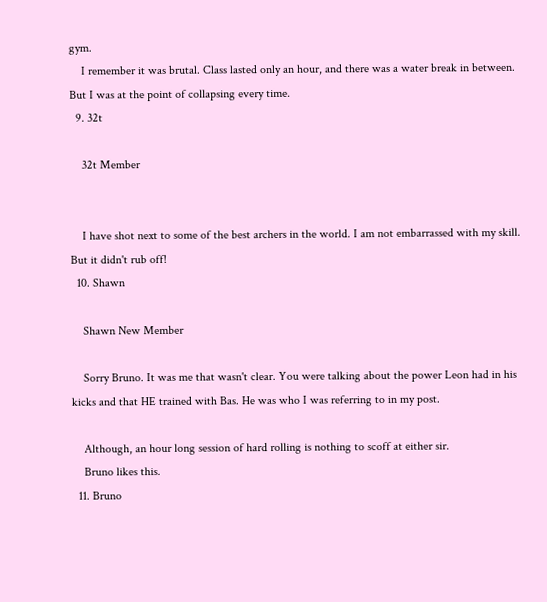gym.
    I remember it was brutal. Class lasted only an hour, and there was a water break in between. But I was at the point of collapsing every time.
  9. 32t

    32t Member


    I have shot next to some of the best archers in the world. I am not embarrassed with my skill. But it didn't rub off!
  10. Shawn

    Shawn New Member

    Sorry Bruno. It was me that wasn't clear. You were talking about the power Leon had in his kicks and that HE trained with Bas. He was who I was referring to in my post.

    Although, an hour long session of hard rolling is nothing to scoff at either sir.
    Bruno likes this.
  11. Bruno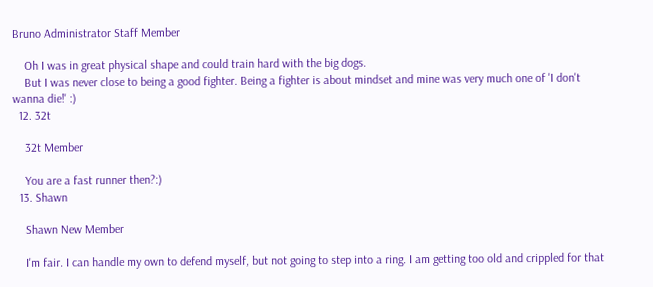Bruno Administrator Staff Member

    Oh I was in great physical shape and could train hard with the big dogs.
    But I was never close to being a good fighter. Being a fighter is about mindset and mine was very much one of 'I don't wanna die!' :)
  12. 32t

    32t Member

    You are a fast runner then?:)
  13. Shawn

    Shawn New Member

    I'm fair. I can handle my own to defend myself, but not going to step into a ring. I am getting too old and crippled for that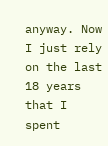anyway. Now I just rely on the last 18 years that I spent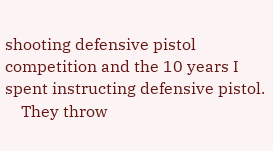shooting defensive pistol competition and the 10 years I spent instructing defensive pistol.
    They throw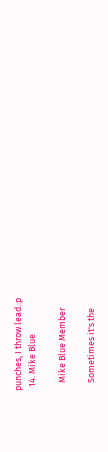punches, I throw lead.:p
  14. Mike Blue

    Mike Blue Member

    Sometimes it's the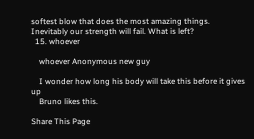softest blow that does the most amazing things. Inevitably our strength will fail. What is left?
  15. whoever

    whoever Anonymous new guy

    I wonder how long his body will take this before it gives up
    Bruno likes this.

Share This Page